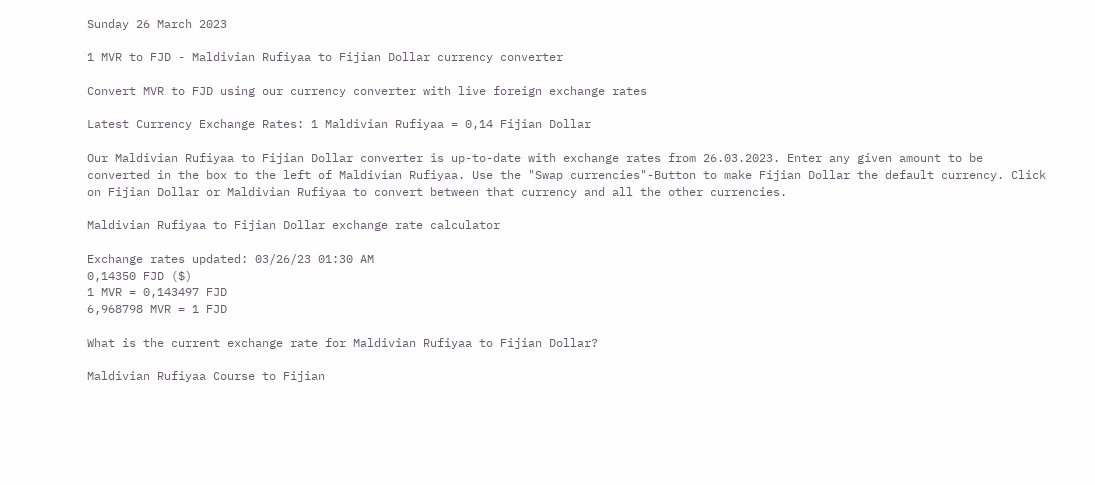Sunday 26 March 2023

1 MVR to FJD - Maldivian Rufiyaa to Fijian Dollar currency converter

Convert MVR to FJD using our currency converter with live foreign exchange rates

Latest Currency Exchange Rates: 1 Maldivian Rufiyaa = 0,14 Fijian Dollar

Our Maldivian Rufiyaa to Fijian Dollar converter is up-to-date with exchange rates from 26.03.2023. Enter any given amount to be converted in the box to the left of Maldivian Rufiyaa. Use the "Swap currencies"-Button to make Fijian Dollar the default currency. Click on Fijian Dollar or Maldivian Rufiyaa to convert between that currency and all the other currencies.

Maldivian Rufiyaa to Fijian Dollar exchange rate calculator

Exchange rates updated: 03/26/23 01:30 AM
0,14350 FJD ($)
1 MVR = 0,143497 FJD
6,968798 MVR = 1 FJD

What is the current exchange rate for Maldivian Rufiyaa to Fijian Dollar?

Maldivian Rufiyaa Course to Fijian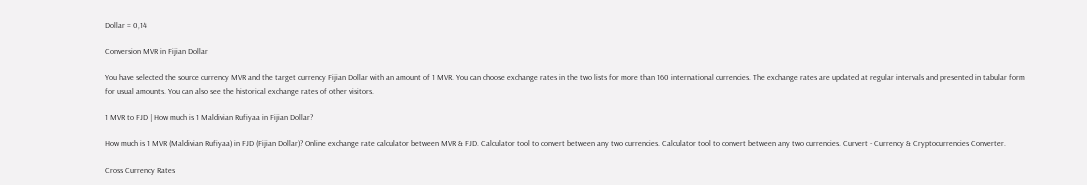Dollar = 0,14

Conversion MVR in Fijian Dollar

You have selected the source currency MVR and the target currency Fijian Dollar with an amount of 1 MVR. You can choose exchange rates in the two lists for more than 160 international currencies. The exchange rates are updated at regular intervals and presented in tabular form for usual amounts. You can also see the historical exchange rates of other visitors.

1 MVR to FJD | How much is 1 Maldivian Rufiyaa in Fijian Dollar?

How much is 1 MVR (Maldivian Rufiyaa) in FJD (Fijian Dollar)? Online exchange rate calculator between MVR & FJD. Calculator tool to convert between any two currencies. Calculator tool to convert between any two currencies. Curvert - Currency & Cryptocurrencies Converter.

Cross Currency Rates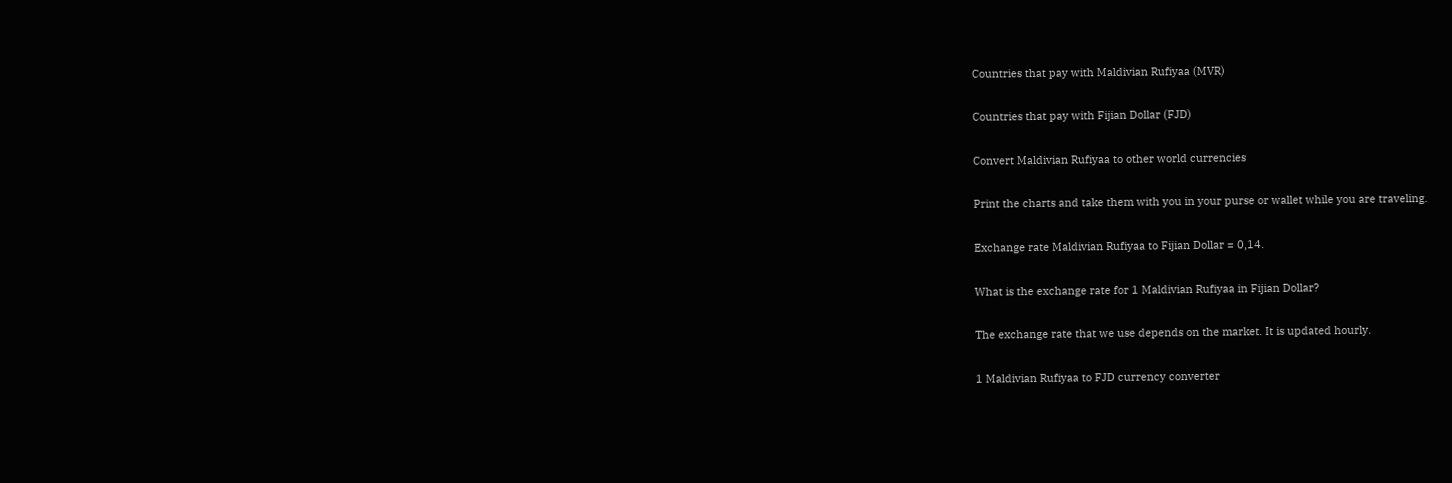Countries that pay with Maldivian Rufiyaa (MVR)

Countries that pay with Fijian Dollar (FJD)

Convert Maldivian Rufiyaa to other world currencies

Print the charts and take them with you in your purse or wallet while you are traveling.

Exchange rate Maldivian Rufiyaa to Fijian Dollar = 0,14.

What is the exchange rate for 1 Maldivian Rufiyaa in Fijian Dollar?

The exchange rate that we use depends on the market. It is updated hourly.

1 Maldivian Rufiyaa to FJD currency converter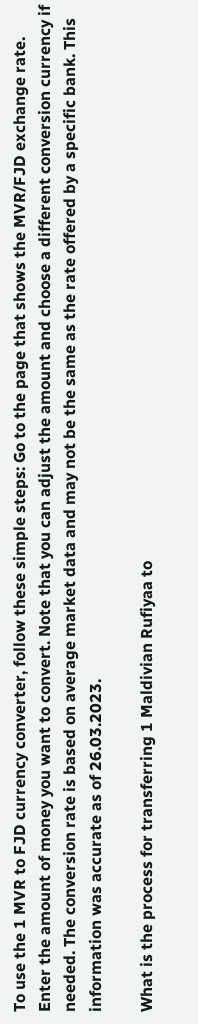To use the 1 MVR to FJD currency converter, follow these simple steps: Go to the page that shows the MVR/FJD exchange rate. Enter the amount of money you want to convert. Note that you can adjust the amount and choose a different conversion currency if needed. The conversion rate is based on average market data and may not be the same as the rate offered by a specific bank. This information was accurate as of 26.03.2023.

What is the process for transferring 1 Maldivian Rufiyaa to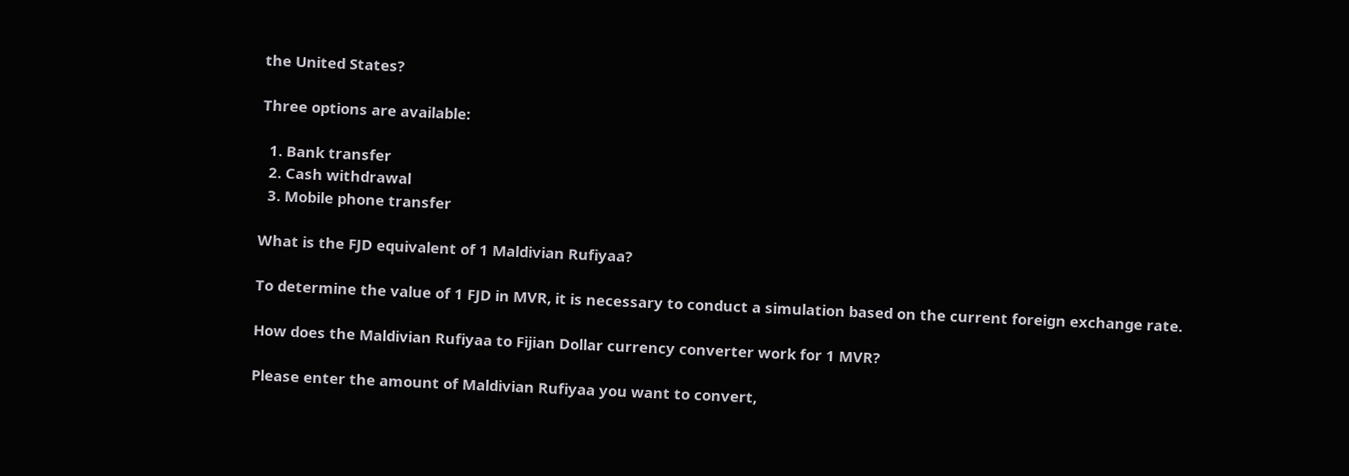the United States?

Three options are available:

  1. Bank transfer
  2. Cash withdrawal
  3. Mobile phone transfer

What is the FJD equivalent of 1 Maldivian Rufiyaa?

To determine the value of 1 FJD in MVR, it is necessary to conduct a simulation based on the current foreign exchange rate.

How does the Maldivian Rufiyaa to Fijian Dollar currency converter work for 1 MVR?

Please enter the amount of Maldivian Rufiyaa you want to convert,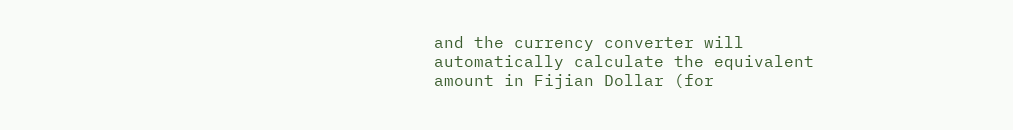and the currency converter will automatically calculate the equivalent amount in Fijian Dollar (for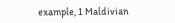example, 1 Maldivian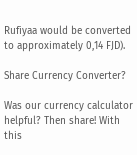Rufiyaa would be converted to approximately 0,14 FJD).

Share Currency Converter?

Was our currency calculator helpful? Then share! With this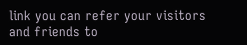link you can refer your visitors and friends to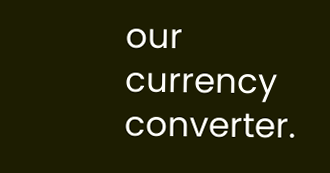our currency converter.